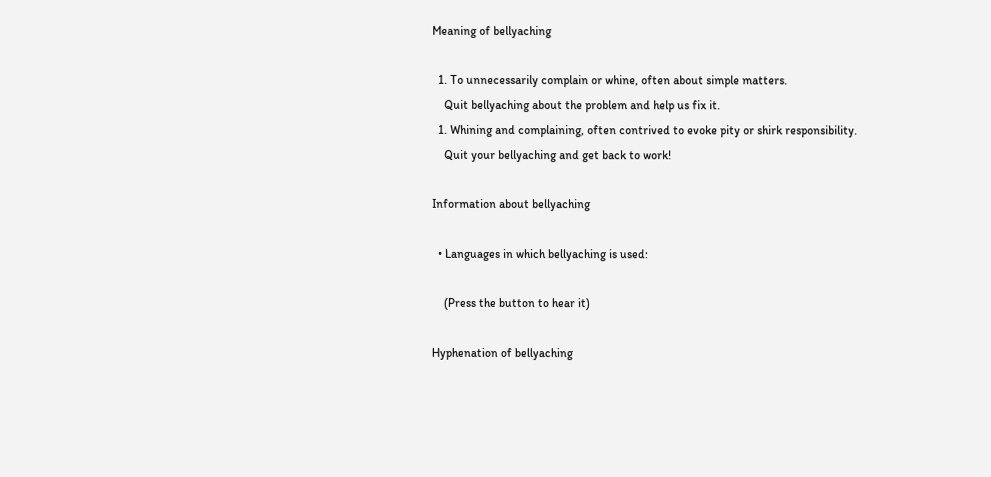Meaning of bellyaching

  1. To unnecessarily complain or whine, often about simple matters.
    Quit bellyaching about the problem and help us fix it.
  1. Whining and complaining, often contrived to evoke pity or shirk responsibility.
    Quit your bellyaching and get back to work!

Information about bellyaching

  • Languages in which bellyaching is used:

    (Press the button to hear it)

Hyphenation of bellyaching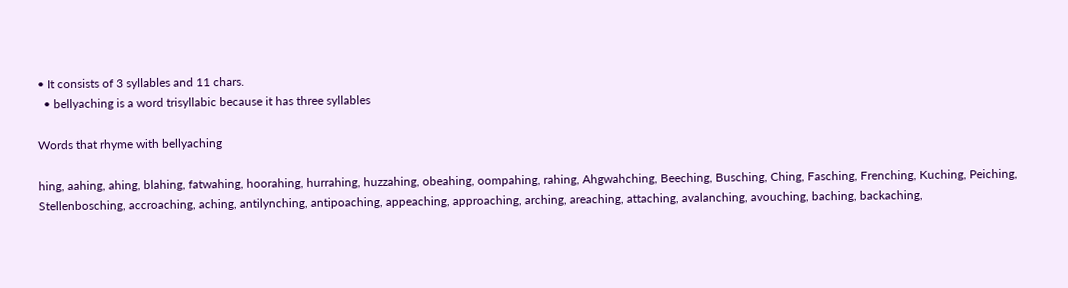• It consists of 3 syllables and 11 chars.
  • bellyaching is a word trisyllabic because it has three syllables

Words that rhyme with bellyaching

hing, aahing, ahing, blahing, fatwahing, hoorahing, hurrahing, huzzahing, obeahing, oompahing, rahing, Ahgwahching, Beeching, Busching, Ching, Fasching, Frenching, Kuching, Peiching, Stellenbosching, accroaching, aching, antilynching, antipoaching, appeaching, approaching, arching, areaching, attaching, avalanching, avouching, baching, backaching,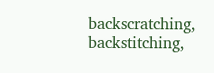backscratching, backstitching,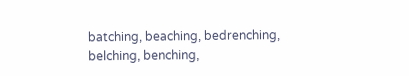batching, beaching, bedrenching, belching, benching,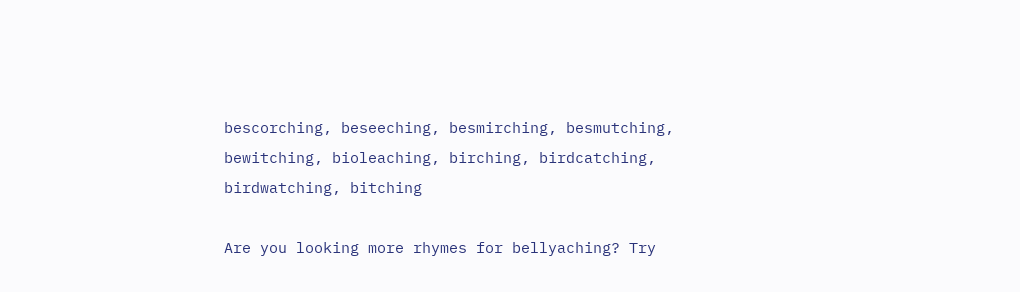bescorching, beseeching, besmirching, besmutching, bewitching, bioleaching, birching, birdcatching, birdwatching, bitching

Are you looking more rhymes for bellyaching? Try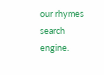our rhymes search engine.